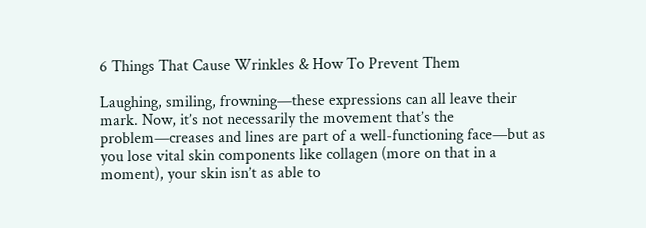6 Things That Cause Wrinkles & How To Prevent Them

Laughing, smiling, frowning—these expressions can all leave their mark. Now, it’s not necessarily the movement that’s the problem—creases and lines are part of a well-functioning face—but as you lose vital skin components like collagen (more on that in a moment), your skin isn’t as able to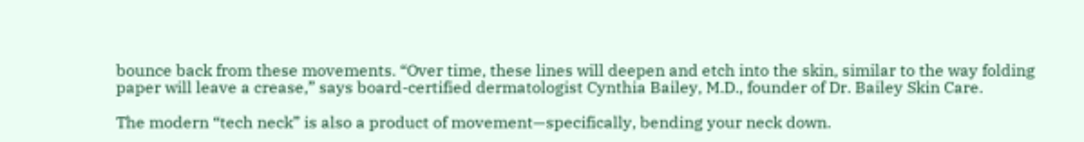bounce back from these movements. “Over time, these lines will deepen and etch into the skin, similar to the way folding paper will leave a crease,” says board-certified dermatologist Cynthia Bailey, M.D., founder of Dr. Bailey Skin Care.

The modern “tech neck” is also a product of movement—specifically, bending your neck down.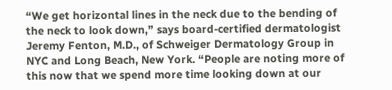“We get horizontal lines in the neck due to the bending of the neck to look down,” says board-certified dermatologist Jeremy Fenton, M.D., of Schweiger Dermatology Group in NYC and Long Beach, New York. “People are noting more of this now that we spend more time looking down at our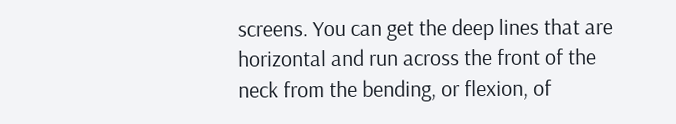screens. You can get the deep lines that are horizontal and run across the front of the neck from the bending, or flexion, of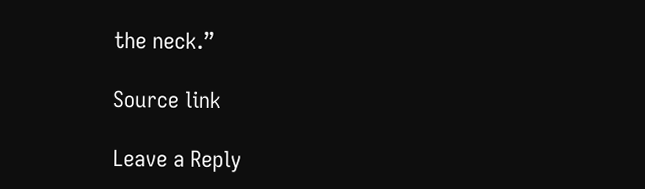the neck.”

Source link

Leave a Reply